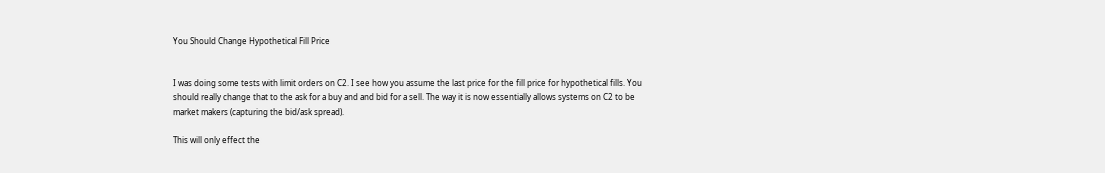You Should Change Hypothetical Fill Price


I was doing some tests with limit orders on C2. I see how you assume the last price for the fill price for hypothetical fills. You should really change that to the ask for a buy and and bid for a sell. The way it is now essentially allows systems on C2 to be market makers (capturing the bid/ask spread).

This will only effect the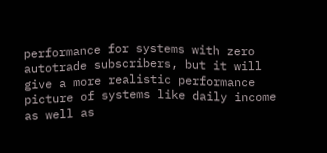performance for systems with zero autotrade subscribers, but it will give a more realistic performance picture of systems like daily income as well as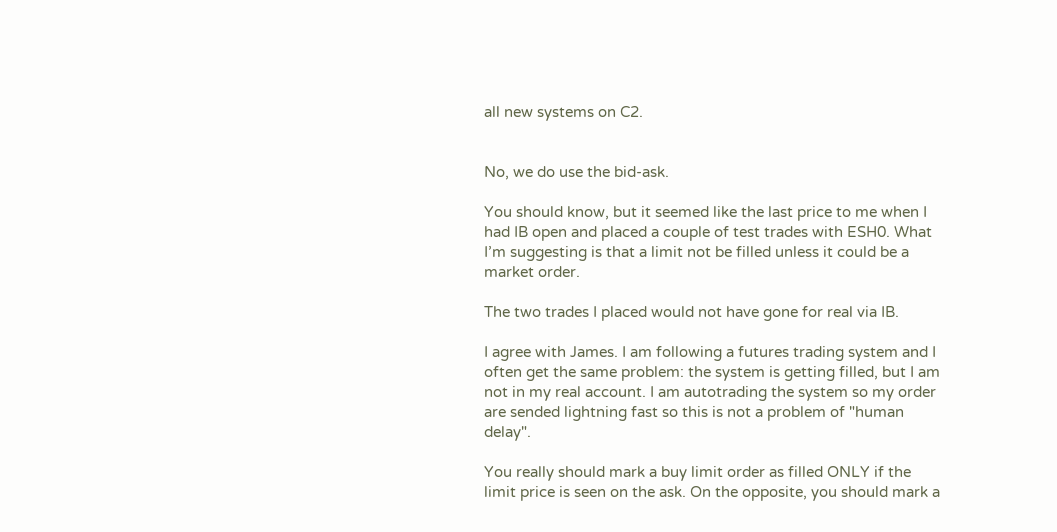all new systems on C2.


No, we do use the bid-ask.

You should know, but it seemed like the last price to me when I had IB open and placed a couple of test trades with ESH0. What I’m suggesting is that a limit not be filled unless it could be a market order.

The two trades I placed would not have gone for real via IB.

I agree with James. I am following a futures trading system and I often get the same problem: the system is getting filled, but I am not in my real account. I am autotrading the system so my order are sended lightning fast so this is not a problem of "human delay".

You really should mark a buy limit order as filled ONLY if the limit price is seen on the ask. On the opposite, you should mark a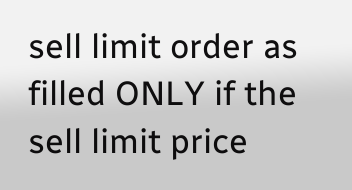sell limit order as filled ONLY if the sell limit price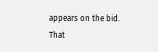appears on the bid. That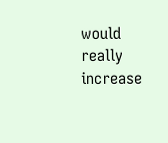would really increase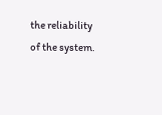the reliability of the system.